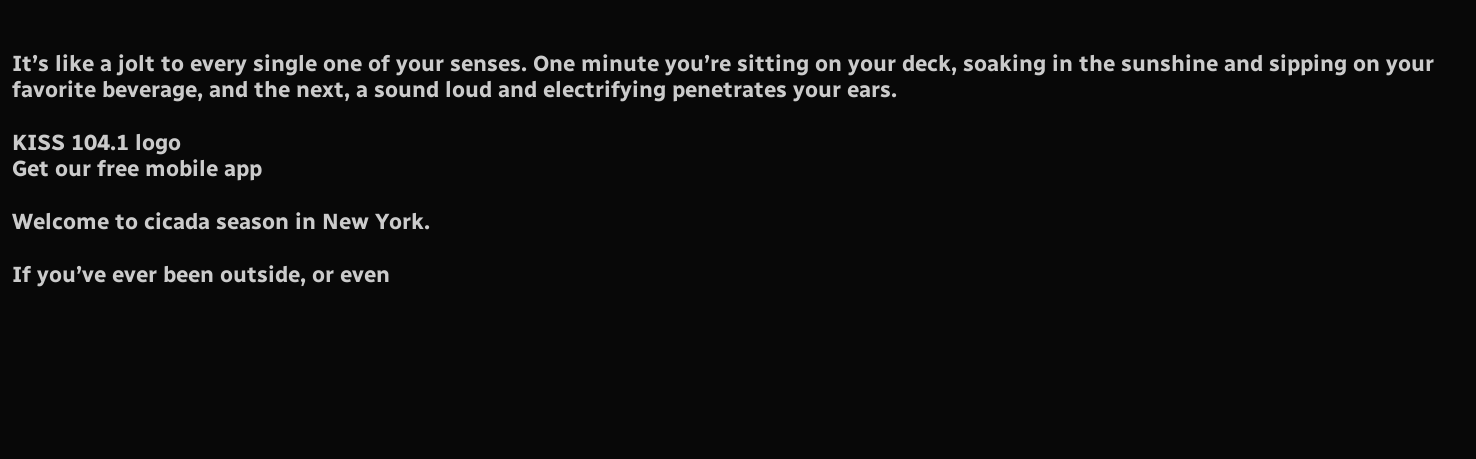It’s like a jolt to every single one of your senses. One minute you’re sitting on your deck, soaking in the sunshine and sipping on your favorite beverage, and the next, a sound loud and electrifying penetrates your ears.

KISS 104.1 logo
Get our free mobile app

Welcome to cicada season in New York.

If you’ve ever been outside, or even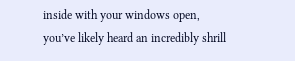inside with your windows open, you’ve likely heard an incredibly shrill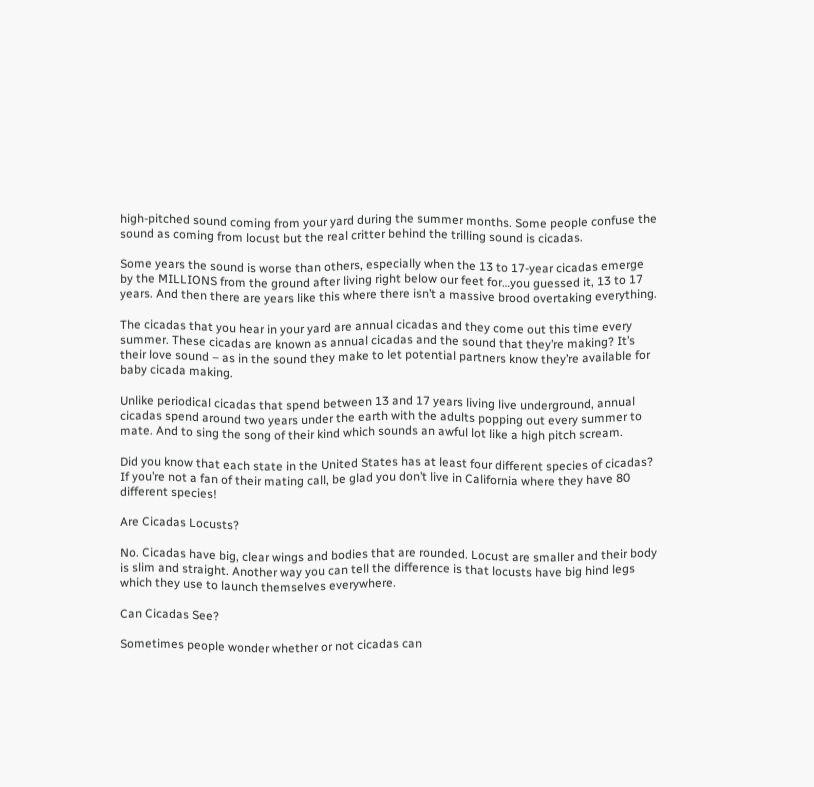high-pitched sound coming from your yard during the summer months. Some people confuse the sound as coming from locust but the real critter behind the trilling sound is cicadas.

Some years the sound is worse than others, especially when the 13 to 17-year cicadas emerge by the MILLIONS from the ground after living right below our feet for…you guessed it, 13 to 17 years. And then there are years like this where there isn’t a massive brood overtaking everything.

The cicadas that you hear in your yard are annual cicadas and they come out this time every summer. These cicadas are known as annual cicadas and the sound that they’re making? It’s their love sound – as in the sound they make to let potential partners know they’re available for baby cicada making.

Unlike periodical cicadas that spend between 13 and 17 years living live underground, annual cicadas spend around two years under the earth with the adults popping out every summer to mate. And to sing the song of their kind which sounds an awful lot like a high pitch scream.

Did you know that each state in the United States has at least four different species of cicadas? If you’re not a fan of their mating call, be glad you don’t live in California where they have 80 different species!

Are Cicadas Locusts?

No. Cicadas have big, clear wings and bodies that are rounded. Locust are smaller and their body is slim and straight. Another way you can tell the difference is that locusts have big hind legs which they use to launch themselves everywhere.

Can Cicadas See?

Sometimes people wonder whether or not cicadas can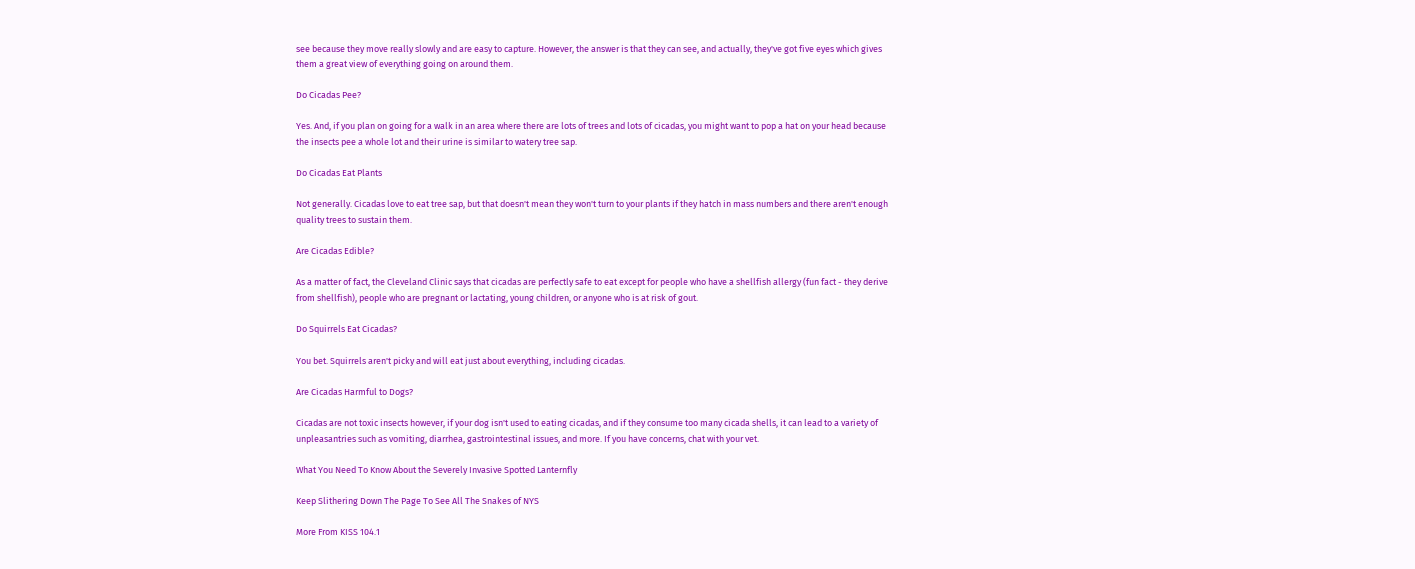see because they move really slowly and are easy to capture. However, the answer is that they can see, and actually, they've got five eyes which gives them a great view of everything going on around them.

Do Cicadas Pee?

Yes. And, if you plan on going for a walk in an area where there are lots of trees and lots of cicadas, you might want to pop a hat on your head because the insects pee a whole lot and their urine is similar to watery tree sap.

Do Cicadas Eat Plants

Not generally. Cicadas love to eat tree sap, but that doesn't mean they won't turn to your plants if they hatch in mass numbers and there aren't enough quality trees to sustain them.

Are Cicadas Edible?

As a matter of fact, the Cleveland Clinic says that cicadas are perfectly safe to eat except for people who have a shellfish allergy (fun fact - they derive from shellfish), people who are pregnant or lactating, young children, or anyone who is at risk of gout.

Do Squirrels Eat Cicadas?

You bet. Squirrels aren't picky and will eat just about everything, including cicadas.

Are Cicadas Harmful to Dogs?

Cicadas are not toxic insects however, if your dog isn't used to eating cicadas, and if they consume too many cicada shells, it can lead to a variety of unpleasantries such as vomiting, diarrhea, gastrointestinal issues, and more. If you have concerns, chat with your vet.

What You Need To Know About the Severely Invasive Spotted Lanternfly

Keep Slithering Down The Page To See All The Snakes of NYS

More From KISS 104.1